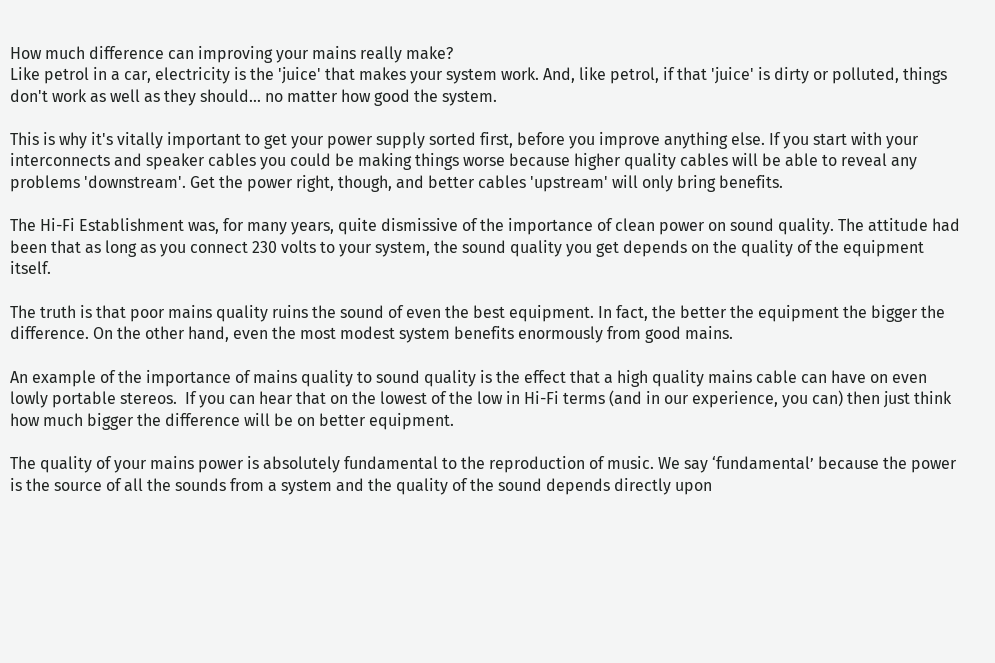How much difference can improving your mains really make?
Like petrol in a car, electricity is the 'juice' that makes your system work. And, like petrol, if that 'juice' is dirty or polluted, things don't work as well as they should... no matter how good the system.

This is why it's vitally important to get your power supply sorted first, before you improve anything else. If you start with your interconnects and speaker cables you could be making things worse because higher quality cables will be able to reveal any problems 'downstream'. Get the power right, though, and better cables 'upstream' will only bring benefits.

The Hi-Fi Establishment was, for many years, quite dismissive of the importance of clean power on sound quality. The attitude had been that as long as you connect 230 volts to your system, the sound quality you get depends on the quality of the equipment itself.

The truth is that poor mains quality ruins the sound of even the best equipment. In fact, the better the equipment the bigger the difference. On the other hand, even the most modest system benefits enormously from good mains.

An example of the importance of mains quality to sound quality is the effect that a high quality mains cable can have on even lowly portable stereos.  If you can hear that on the lowest of the low in Hi-Fi terms (and in our experience, you can) then just think how much bigger the difference will be on better equipment.

The quality of your mains power is absolutely fundamental to the reproduction of music. We say ‘fundamental’ because the power is the source of all the sounds from a system and the quality of the sound depends directly upon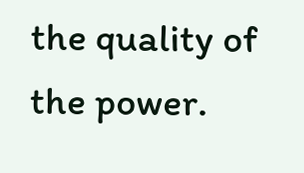the quality of the power.